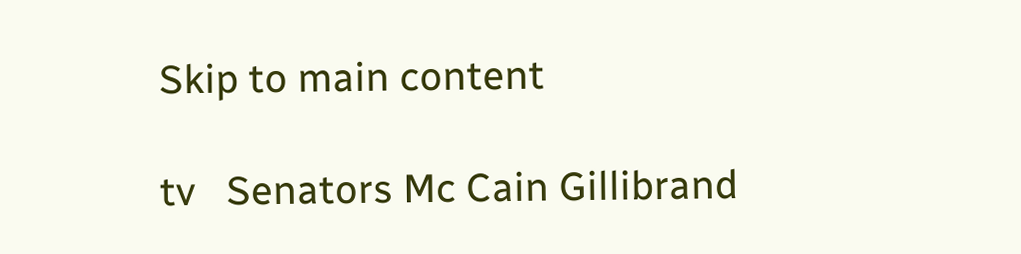Skip to main content

tv   Senators Mc Cain Gillibrand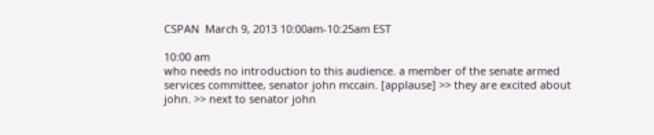CSPAN  March 9, 2013 10:00am-10:25am EST

10:00 am
who needs no introduction to this audience. a member of the senate armed services committee, senator john mccain. [applause] >> they are excited about john. >> next to senator john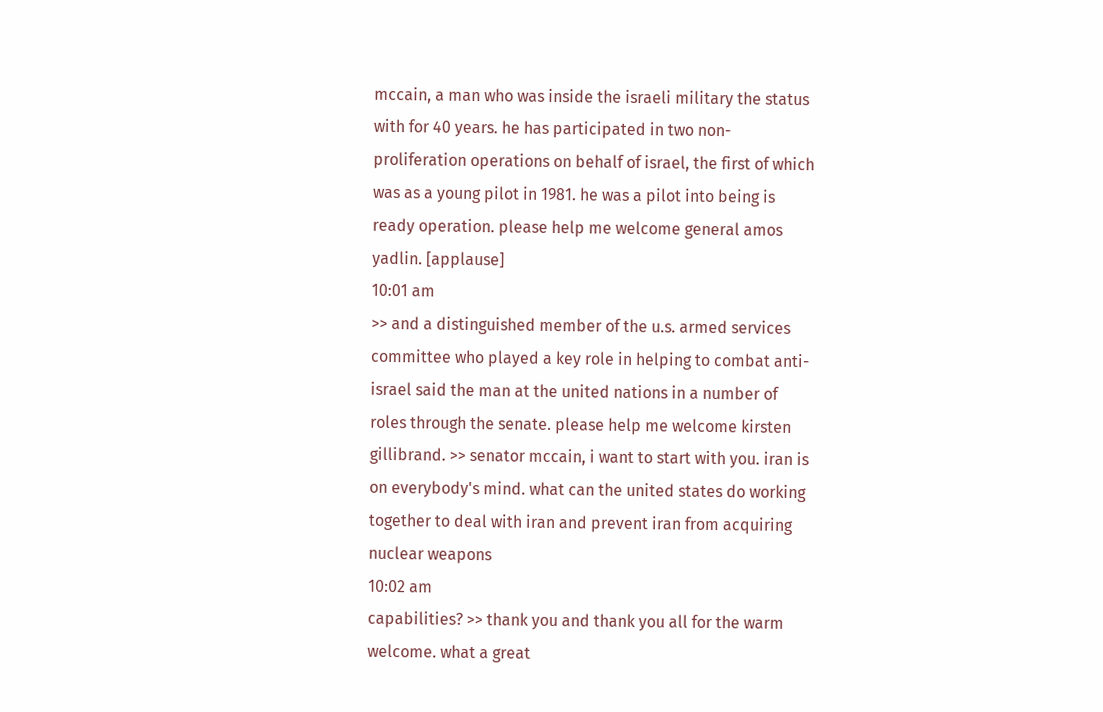mccain, a man who was inside the israeli military the status with for 40 years. he has participated in two non- proliferation operations on behalf of israel, the first of which was as a young pilot in 1981. he was a pilot into being is ready operation. please help me welcome general amos yadlin. [applause]
10:01 am
>> and a distinguished member of the u.s. armed services committee who played a key role in helping to combat anti-israel said the man at the united nations in a number of roles through the senate. please help me welcome kirsten gillibrand. >> senator mccain, i want to start with you. iran is on everybody's mind. what can the united states do working together to deal with iran and prevent iran from acquiring nuclear weapons
10:02 am
capabilities? >> thank you and thank you all for the warm welcome. what a great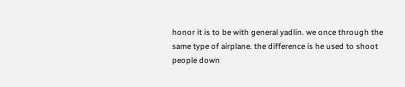honor it is to be with general yadlin. we once through the same type of airplane. the difference is he used to shoot people down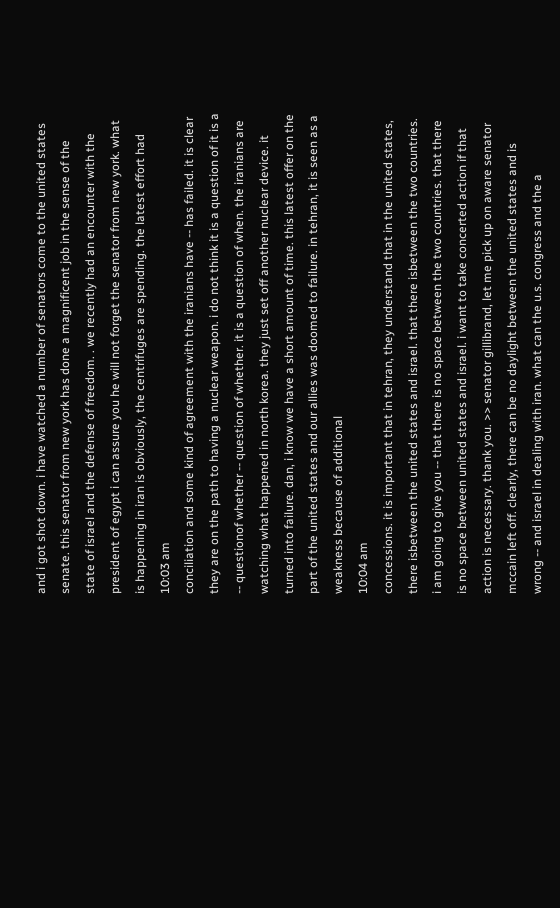and i got shot down. i have watched a number of senators come to the united states senate. this senator from new york has done a magnificent job in the sense of the state of israel and the defense of freedom. . we recently had an encounter with the president of egypt i can assure you he will not forget the senator from new york. what is happening in iran is obviously, the centrifuges are spending. the latest effort had
10:03 am
conciliation and some kind of agreement with the iranians have -- has failed. it is clear they are on the path to having a nuclear weapon. i do not think it is a question of it is a -- questionof whether -- question of whether. it is a question of when. the iranians are watching what happened in north korea. they just set off another nuclear device. it turned into failure. dan, i know we have a short amount of time. this latest offer on the part of the united states and our allies was doomed to failure. in tehran, it is seen as a weakness because of additional
10:04 am
concessions. it is important that in tehran, they understand that in the united states, there isbetween the united states and israel. that there isbetween the two countries. i am going to give you -- that there is no space between the two countries. that there is no space between united states and israel. i want to take concerted action if that action is necessary. thank you. >> senator gillibrand, let me pick up on aware senator mccain left off. clearly, there can be no daylight between the united states and is wrong -- and israel in dealing with iran. what can the u.s. congress and the a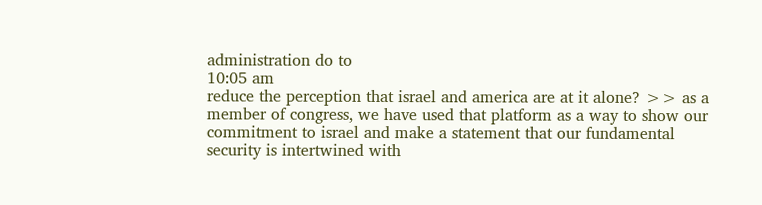administration do to
10:05 am
reduce the perception that israel and america are at it alone? >> as a member of congress, we have used that platform as a way to show our commitment to israel and make a statement that our fundamental security is intertwined with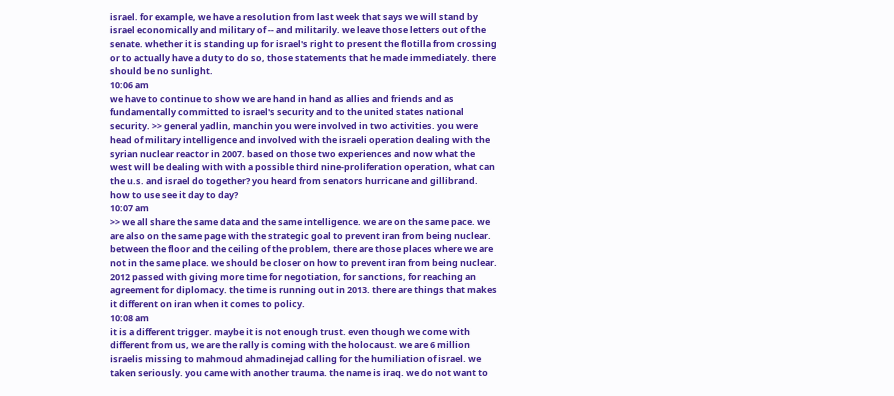israel. for example, we have a resolution from last week that says we will stand by israel economically and military of -- and militarily. we leave those letters out of the senate. whether it is standing up for israel's right to present the flotilla from crossing or to actually have a duty to do so, those statements that he made immediately. there should be no sunlight.
10:06 am
we have to continue to show we are hand in hand as allies and friends and as fundamentally committed to israel's security and to the united states national security. >> general yadlin, manchin you were involved in two activities. you were head of military intelligence and involved with the israeli operation dealing with the syrian nuclear reactor in 2007. based on those two experiences and now what the west will be dealing with with a possible third nine-proliferation operation, what can the u.s. and israel do together? you heard from senators hurricane and gillibrand. how to use see it day to day?
10:07 am
>> we all share the same data and the same intelligence. we are on the same pace. we are also on the same page with the strategic goal to prevent iran from being nuclear. between the floor and the ceiling of the problem, there are those places where we are not in the same place. we should be closer on how to prevent iran from being nuclear. 2012 passed with giving more time for negotiation, for sanctions, for reaching an agreement for diplomacy. the time is running out in 2013. there are things that makes it different on iran when it comes to policy.
10:08 am
it is a different trigger. maybe it is not enough trust. even though we come with different from us, we are the rally is coming with the holocaust. we are 6 million israelis missing to mahmoud ahmadinejad calling for the humiliation of israel. we taken seriously. you came with another trauma. the name is iraq. we do not want to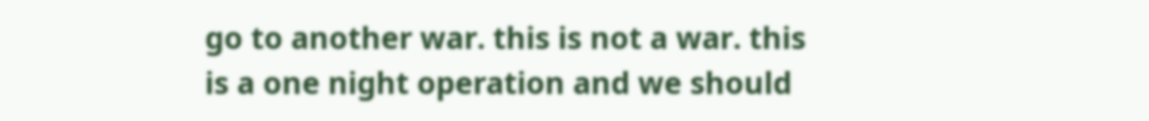go to another war. this is not a war. this is a one night operation and we should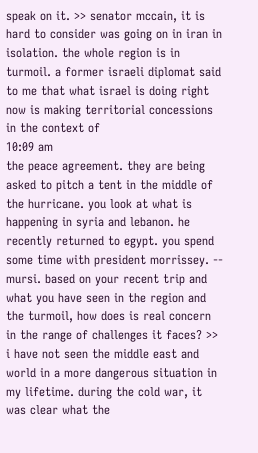speak on it. >> senator mccain, it is hard to consider was going on in iran in isolation. the whole region is in turmoil. a former israeli diplomat said to me that what israel is doing right now is making territorial concessions in the context of
10:09 am
the peace agreement. they are being asked to pitch a tent in the middle of the hurricane. you look at what is happening in syria and lebanon. he recently returned to egypt. you spend some time with president morrissey. -- mursi. based on your recent trip and what you have seen in the region and the turmoil, how does is real concern in the range of challenges it faces? >> i have not seen the middle east and world in a more dangerous situation in my lifetime. during the cold war, it was clear what the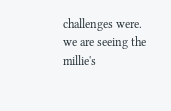challenges were. we are seeing the millie's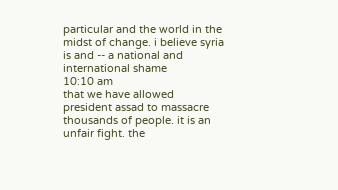particular and the world in the midst of change. i believe syria is and -- a national and international shame
10:10 am
that we have allowed president assad to massacre thousands of people. it is an unfair fight. the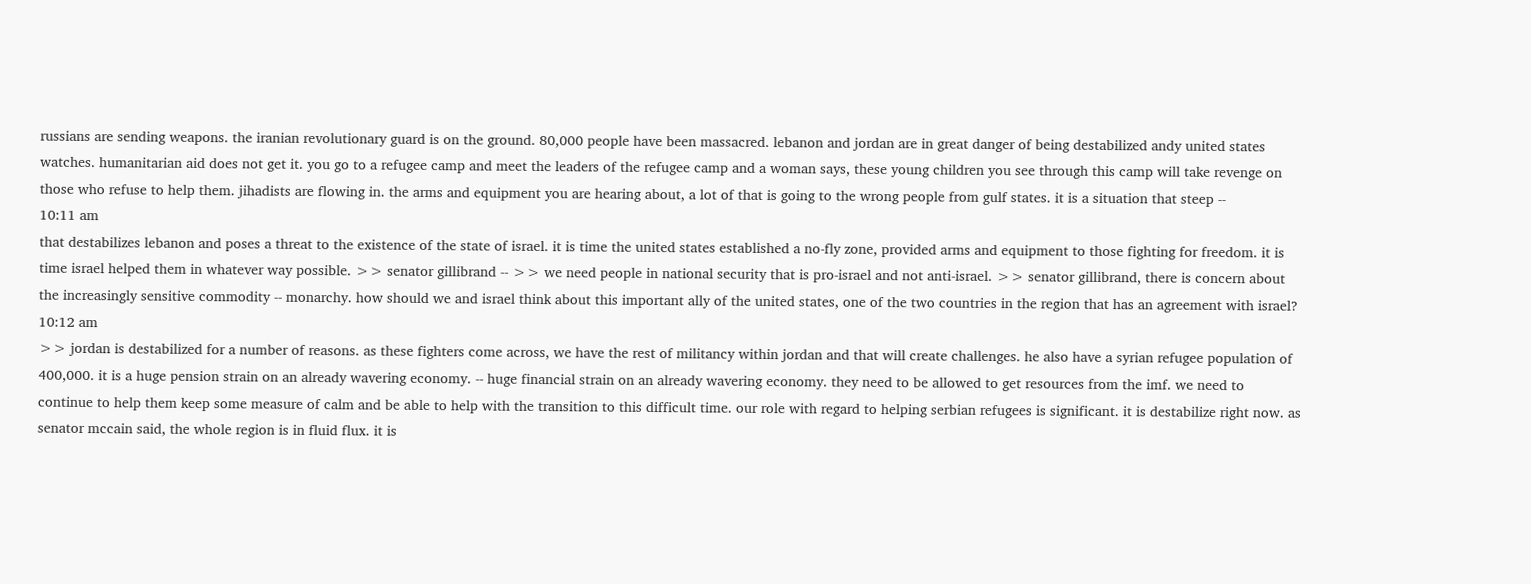russians are sending weapons. the iranian revolutionary guard is on the ground. 80,000 people have been massacred. lebanon and jordan are in great danger of being destabilized andy united states watches. humanitarian aid does not get it. you go to a refugee camp and meet the leaders of the refugee camp and a woman says, these young children you see through this camp will take revenge on those who refuse to help them. jihadists are flowing in. the arms and equipment you are hearing about, a lot of that is going to the wrong people from gulf states. it is a situation that steep --
10:11 am
that destabilizes lebanon and poses a threat to the existence of the state of israel. it is time the united states established a no-fly zone, provided arms and equipment to those fighting for freedom. it is time israel helped them in whatever way possible. >> senator gillibrand -- >> we need people in national security that is pro-israel and not anti-israel. >> senator gillibrand, there is concern about the increasingly sensitive commodity -- monarchy. how should we and israel think about this important ally of the united states, one of the two countries in the region that has an agreement with israel?
10:12 am
>> jordan is destabilized for a number of reasons. as these fighters come across, we have the rest of militancy within jordan and that will create challenges. he also have a syrian refugee population of 400,000. it is a huge pension strain on an already wavering economy. -- huge financial strain on an already wavering economy. they need to be allowed to get resources from the imf. we need to continue to help them keep some measure of calm and be able to help with the transition to this difficult time. our role with regard to helping serbian refugees is significant. it is destabilize right now. as senator mccain said, the whole region is in fluid flux. it is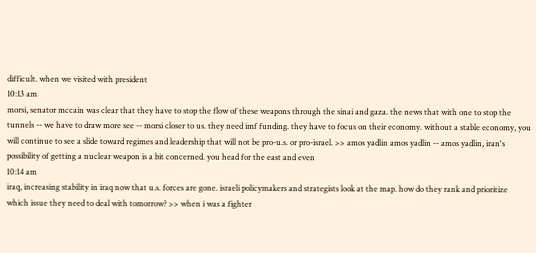difficult. when we visited with president
10:13 am
morsi, senator mccain was clear that they have to stop the flow of these weapons through the sinai and gaza. the news that with one to stop the tunnels -- we have to draw more see -- morsi closer to us. they need imf funding. they have to focus on their economy. without a stable economy, you will continue to see a slide toward regimes and leadership that will not be pro-u.s. or pro-israel. >> amos yadlin amos yadlin -- amos yadlin, iran's possibility of getting a nuclear weapon is a bit concerned. you head for the east and even
10:14 am
iraq, increasing stability in iraq now that u.s. forces are gone. israeli policymakers and strategists look at the map. how do they rank and prioritize which issue they need to deal with tomorrow? >> when i was a fighter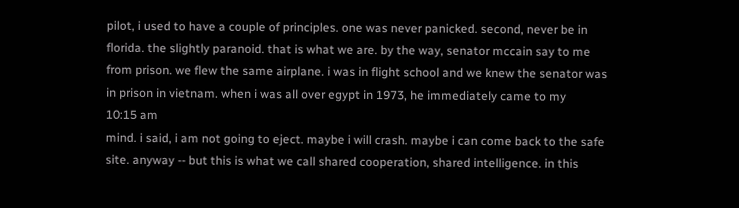pilot, i used to have a couple of principles. one was never panicked. second, never be in florida. the slightly paranoid. that is what we are. by the way, senator mccain say to me from prison. we flew the same airplane. i was in flight school and we knew the senator was in prison in vietnam. when i was all over egypt in 1973, he immediately came to my
10:15 am
mind. i said, i am not going to eject. maybe i will crash. maybe i can come back to the safe site. anyway -- but this is what we call shared cooperation, shared intelligence. in this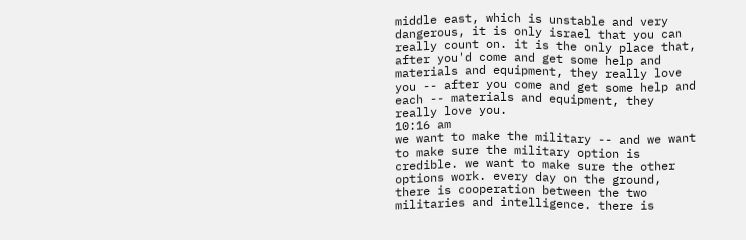middle east, which is unstable and very dangerous, it is only israel that you can really count on. it is the only place that, after you'd come and get some help and materials and equipment, they really love you -- after you come and get some help and each -- materials and equipment, they really love you.
10:16 am
we want to make the military -- and we want to make sure the military option is credible. we want to make sure the other options work. every day on the ground, there is cooperation between the two militaries and intelligence. there is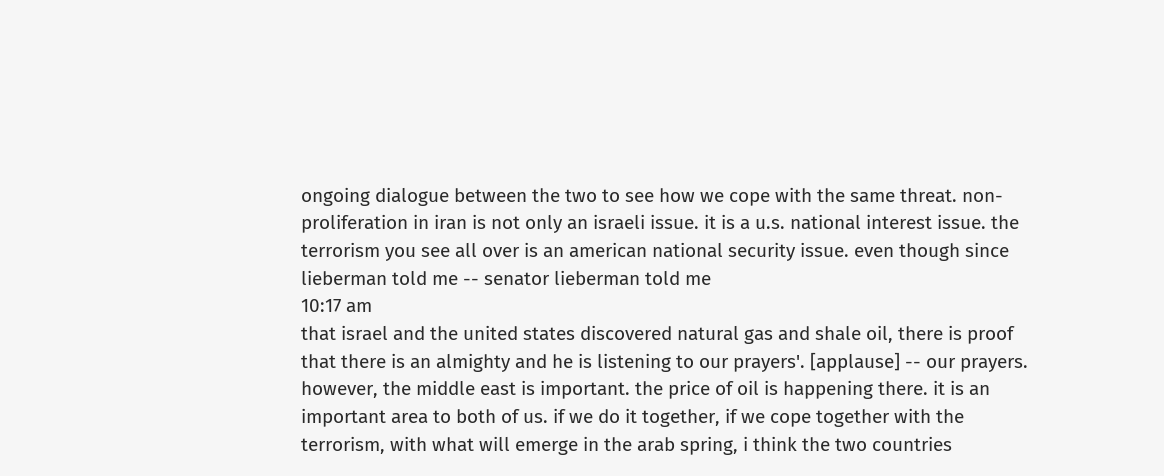ongoing dialogue between the two to see how we cope with the same threat. non-proliferation in iran is not only an israeli issue. it is a u.s. national interest issue. the terrorism you see all over is an american national security issue. even though since lieberman told me -- senator lieberman told me
10:17 am
that israel and the united states discovered natural gas and shale oil, there is proof that there is an almighty and he is listening to our prayers'. [applause] -- our prayers. however, the middle east is important. the price of oil is happening there. it is an important area to both of us. if we do it together, if we cope together with the terrorism, with what will emerge in the arab spring, i think the two countries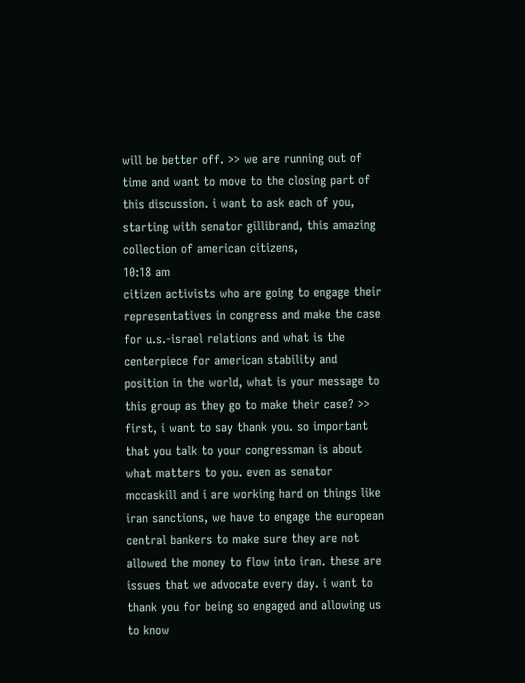will be better off. >> we are running out of time and want to move to the closing part of this discussion. i want to ask each of you, starting with senator gillibrand, this amazing collection of american citizens,
10:18 am
citizen activists who are going to engage their representatives in congress and make the case for u.s.-israel relations and what is the centerpiece for american stability and position in the world, what is your message to this group as they go to make their case? >> first, i want to say thank you. so important that you talk to your congressman is about what matters to you. even as senator mccaskill and i are working hard on things like iran sanctions, we have to engage the european central bankers to make sure they are not allowed the money to flow into iran. these are issues that we advocate every day. i want to thank you for being so engaged and allowing us to know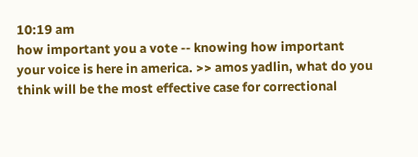10:19 am
how important you a vote -- knowing how important your voice is here in america. >> amos yadlin, what do you think will be the most effective case for correctional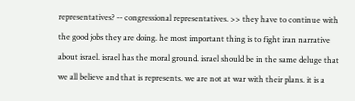representatives? -- congressional representatives. >> they have to continue with the good jobs they are doing. he most important thing is to fight iran narrative about israel. israel has the moral ground. israel should be in the same deluge that we all believe and that is represents. we are not at war with their plans. it is a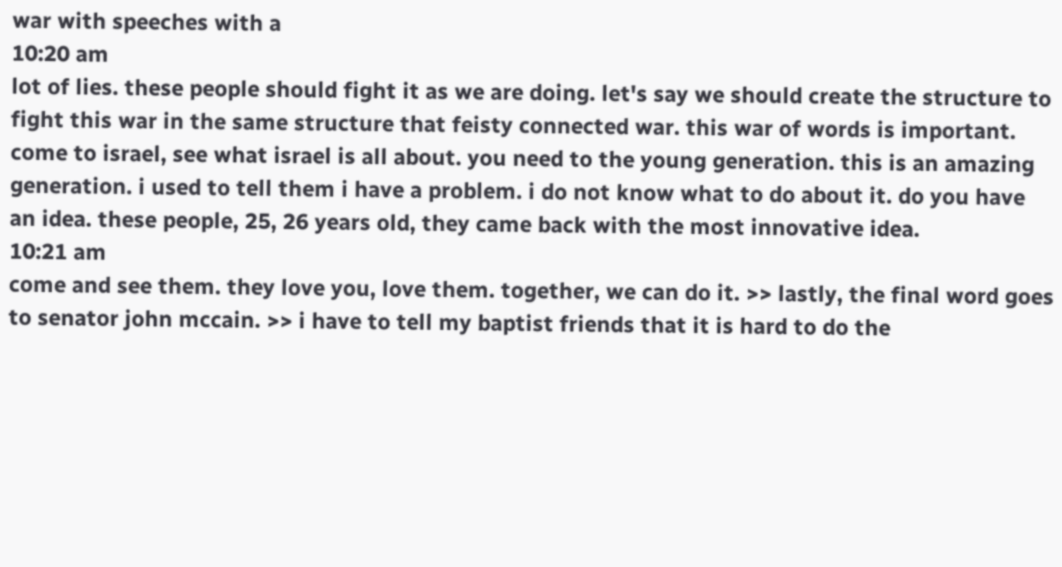war with speeches with a
10:20 am
lot of lies. these people should fight it as we are doing. let's say we should create the structure to fight this war in the same structure that feisty connected war. this war of words is important. come to israel, see what israel is all about. you need to the young generation. this is an amazing generation. i used to tell them i have a problem. i do not know what to do about it. do you have an idea. these people, 25, 26 years old, they came back with the most innovative idea.
10:21 am
come and see them. they love you, love them. together, we can do it. >> lastly, the final word goes to senator john mccain. >> i have to tell my baptist friends that it is hard to do the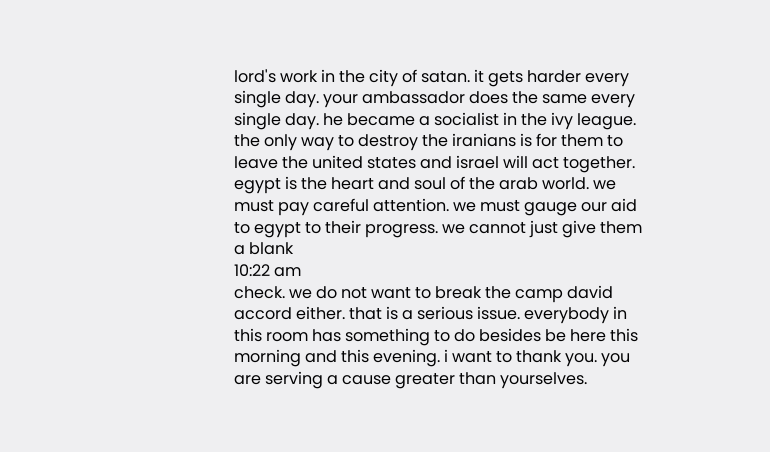lord's work in the city of satan. it gets harder every single day. your ambassador does the same every single day. he became a socialist in the ivy league. the only way to destroy the iranians is for them to leave the united states and israel will act together. egypt is the heart and soul of the arab world. we must pay careful attention. we must gauge our aid to egypt to their progress. we cannot just give them a blank
10:22 am
check. we do not want to break the camp david accord either. that is a serious issue. everybody in this room has something to do besides be here this morning and this evening. i want to thank you. you are serving a cause greater than yourselves.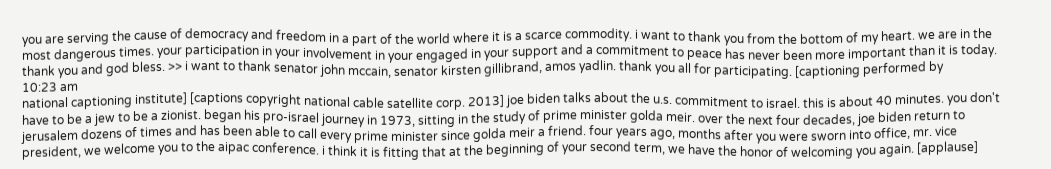you are serving the cause of democracy and freedom in a part of the world where it is a scarce commodity. i want to thank you from the bottom of my heart. we are in the most dangerous times. your participation in your involvement in your engaged in your support and a commitment to peace has never been more important than it is today. thank you and god bless. >> i want to thank senator john mccain, senator kirsten gillibrand, amos yadlin. thank you all for participating. [captioning performed by
10:23 am
national captioning institute] [captions copyright national cable satellite corp. 2013] joe biden talks about the u.s. commitment to israel. this is about 40 minutes. you don't have to be a jew to be a zionist. began his pro-israel journey in 1973, sitting in the study of prime minister golda meir. over the next four decades, joe biden return to jerusalem dozens of times and has been able to call every prime minister since golda meir a friend. four years ago, months after you were sworn into office, mr. vice president, we welcome you to the aipac conference. i think it is fitting that at the beginning of your second term, we have the honor of welcoming you again. [applause]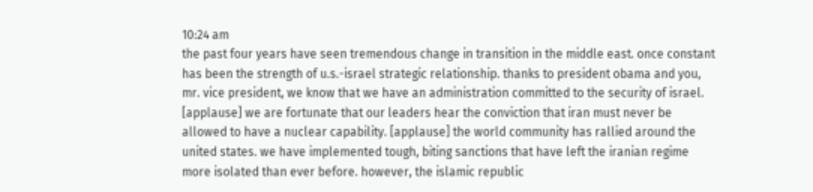10:24 am
the past four years have seen tremendous change in transition in the middle east. once constant has been the strength of u.s.-israel strategic relationship. thanks to president obama and you, mr. vice president, we know that we have an administration committed to the security of israel. [applause] we are fortunate that our leaders hear the conviction that iran must never be allowed to have a nuclear capability. [applause] the world community has rallied around the united states. we have implemented tough, biting sanctions that have left the iranian regime more isolated than ever before. however, the islamic republic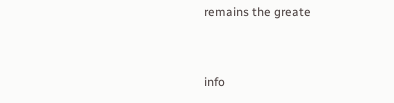remains the greate


info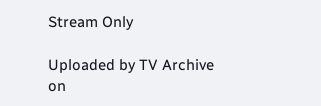Stream Only

Uploaded by TV Archive on